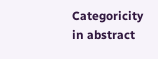Categoricity in abstract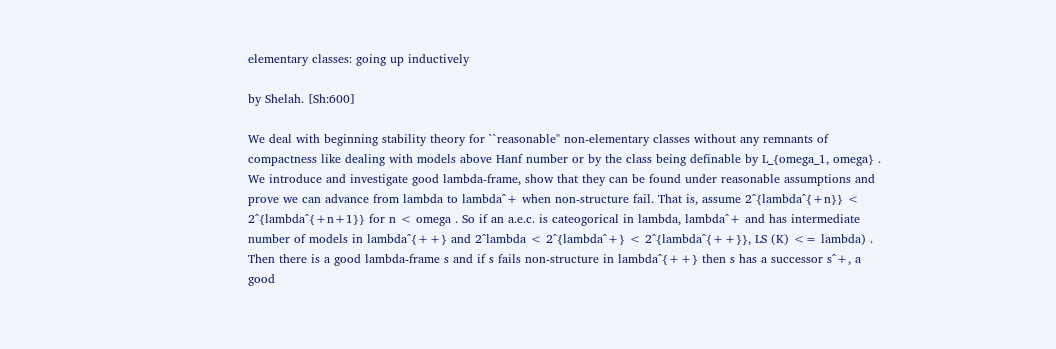elementary classes: going up inductively

by Shelah. [Sh:600]

We deal with beginning stability theory for ``reasonable'' non-elementary classes without any remnants of compactness like dealing with models above Hanf number or by the class being definable by L_{omega_1, omega} . We introduce and investigate good lambda-frame, show that they can be found under reasonable assumptions and prove we can advance from lambda to lambda^+ when non-structure fail. That is, assume 2^{lambda^{+n}} < 2^{lambda^{+n+1}} for n < omega . So if an a.e.c. is cateogorical in lambda, lambda^+ and has intermediate number of models in lambda^{++} and 2^lambda < 2^{lambda^+} < 2^{lambda^{++}}, LS (K) <= lambda) . Then there is a good lambda-frame s and if s fails non-structure in lambda^{++} then s has a successor s^+, a good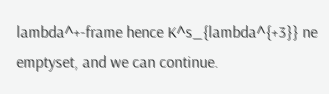lambda^+-frame hence K^s_{lambda^{+3}} ne emptyset, and we can continue.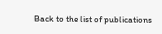Back to the list of publications